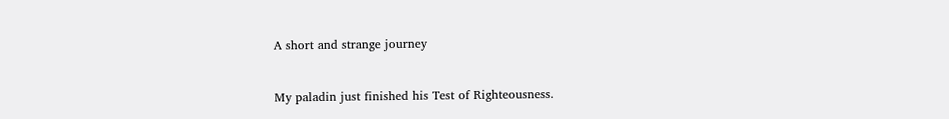A short and strange journey


My paladin just finished his Test of Righteousness.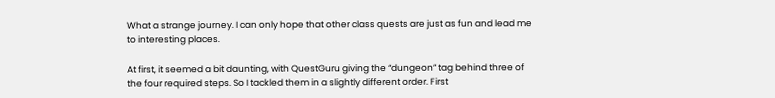What a strange journey. I can only hope that other class quests are just as fun and lead me to interesting places.

At first, it seemed a bit daunting, with QuestGuru giving the “dungeon” tag behind three of the four required steps. So I tackled them in a slightly different order. First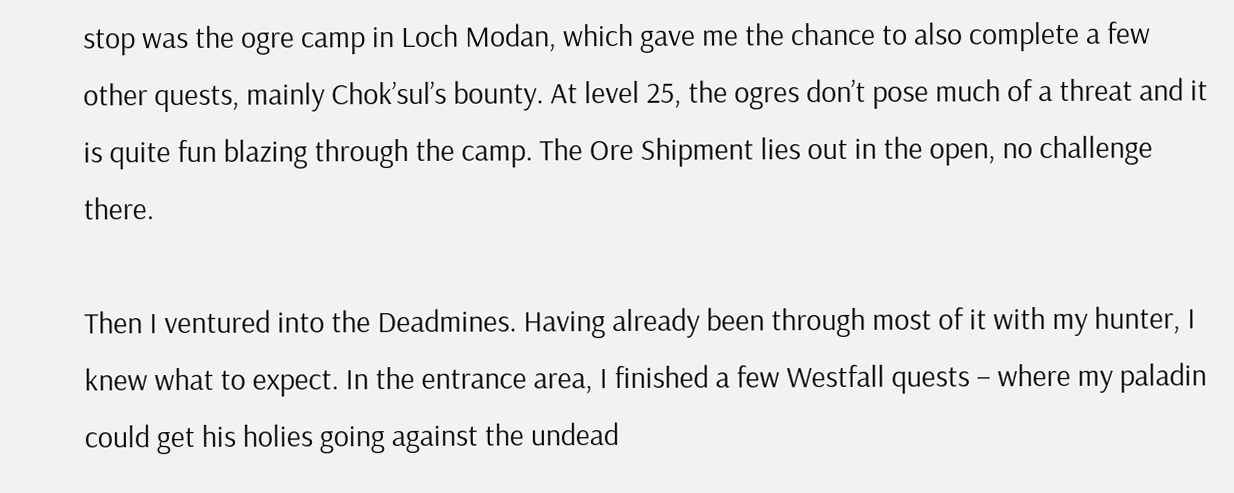stop was the ogre camp in Loch Modan, which gave me the chance to also complete a few other quests, mainly Chok’sul’s bounty. At level 25, the ogres don’t pose much of a threat and it is quite fun blazing through the camp. The Ore Shipment lies out in the open, no challenge there.

Then I ventured into the Deadmines. Having already been through most of it with my hunter, I knew what to expect. In the entrance area, I finished a few Westfall quests – where my paladin could get his holies going against the undead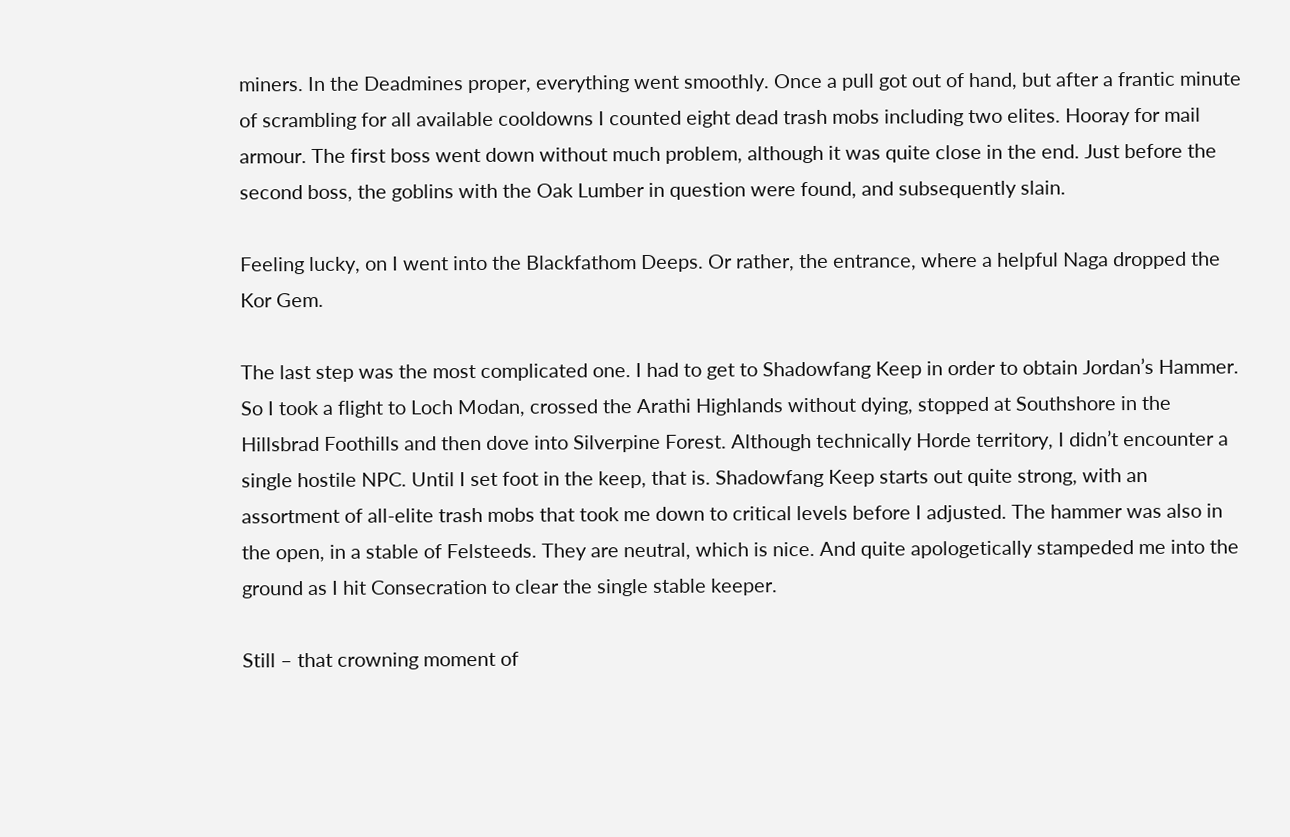miners. In the Deadmines proper, everything went smoothly. Once a pull got out of hand, but after a frantic minute of scrambling for all available cooldowns I counted eight dead trash mobs including two elites. Hooray for mail armour. The first boss went down without much problem, although it was quite close in the end. Just before the second boss, the goblins with the Oak Lumber in question were found, and subsequently slain.

Feeling lucky, on I went into the Blackfathom Deeps. Or rather, the entrance, where a helpful Naga dropped the Kor Gem.

The last step was the most complicated one. I had to get to Shadowfang Keep in order to obtain Jordan’s Hammer. So I took a flight to Loch Modan, crossed the Arathi Highlands without dying, stopped at Southshore in the Hillsbrad Foothills and then dove into Silverpine Forest. Although technically Horde territory, I didn’t encounter a single hostile NPC. Until I set foot in the keep, that is. Shadowfang Keep starts out quite strong, with an assortment of all-elite trash mobs that took me down to critical levels before I adjusted. The hammer was also in the open, in a stable of Felsteeds. They are neutral, which is nice. And quite apologetically stampeded me into the ground as I hit Consecration to clear the single stable keeper.

Still – that crowning moment of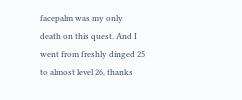facepalm was my only death on this quest. And I went from freshly dinged 25 to almost level 26, thanks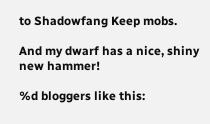to Shadowfang Keep mobs.

And my dwarf has a nice, shiny new hammer!

%d bloggers like this: